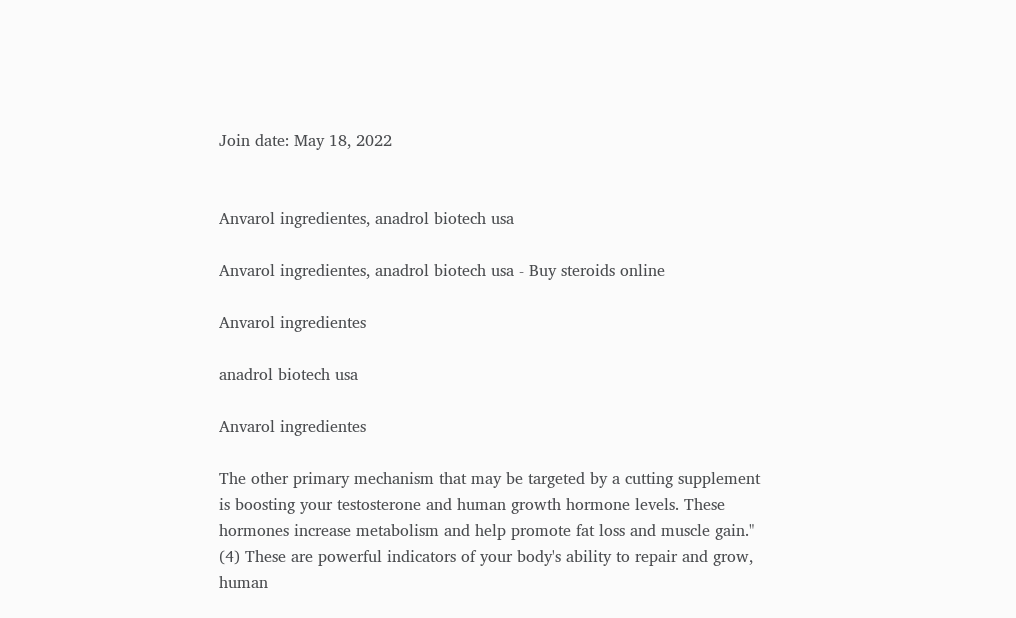Join date: May 18, 2022


Anvarol ingredientes, anadrol biotech usa

Anvarol ingredientes, anadrol biotech usa - Buy steroids online

Anvarol ingredientes

anadrol biotech usa

Anvarol ingredientes

The other primary mechanism that may be targeted by a cutting supplement is boosting your testosterone and human growth hormone levels. These hormones increase metabolism and help promote fat loss and muscle gain." (4) These are powerful indicators of your body's ability to repair and grow, human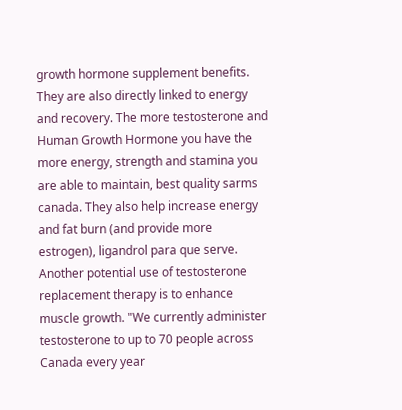growth hormone supplement benefits. They are also directly linked to energy and recovery. The more testosterone and Human Growth Hormone you have the more energy, strength and stamina you are able to maintain, best quality sarms canada. They also help increase energy and fat burn (and provide more estrogen), ligandrol para que serve. Another potential use of testosterone replacement therapy is to enhance muscle growth. "We currently administer testosterone to up to 70 people across Canada every year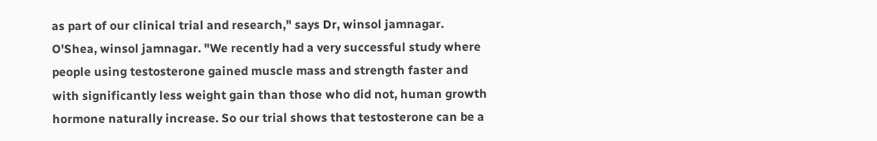as part of our clinical trial and research," says Dr, winsol jamnagar. O'Shea, winsol jamnagar. "We recently had a very successful study where people using testosterone gained muscle mass and strength faster and with significantly less weight gain than those who did not, human growth hormone naturally increase. So our trial shows that testosterone can be a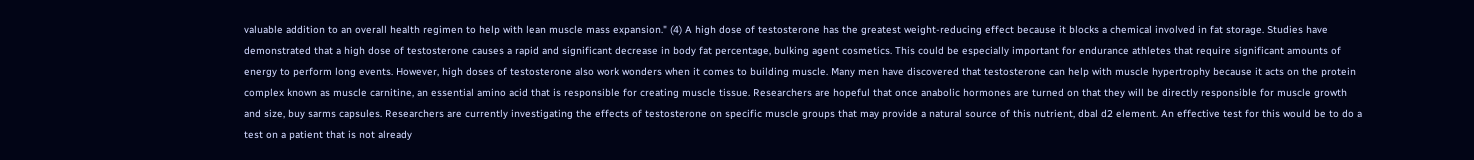valuable addition to an overall health regimen to help with lean muscle mass expansion." (4) A high dose of testosterone has the greatest weight-reducing effect because it blocks a chemical involved in fat storage. Studies have demonstrated that a high dose of testosterone causes a rapid and significant decrease in body fat percentage, bulking agent cosmetics. This could be especially important for endurance athletes that require significant amounts of energy to perform long events. However, high doses of testosterone also work wonders when it comes to building muscle. Many men have discovered that testosterone can help with muscle hypertrophy because it acts on the protein complex known as muscle carnitine, an essential amino acid that is responsible for creating muscle tissue. Researchers are hopeful that once anabolic hormones are turned on that they will be directly responsible for muscle growth and size, buy sarms capsules. Researchers are currently investigating the effects of testosterone on specific muscle groups that may provide a natural source of this nutrient, dbal d2 element. An effective test for this would be to do a test on a patient that is not already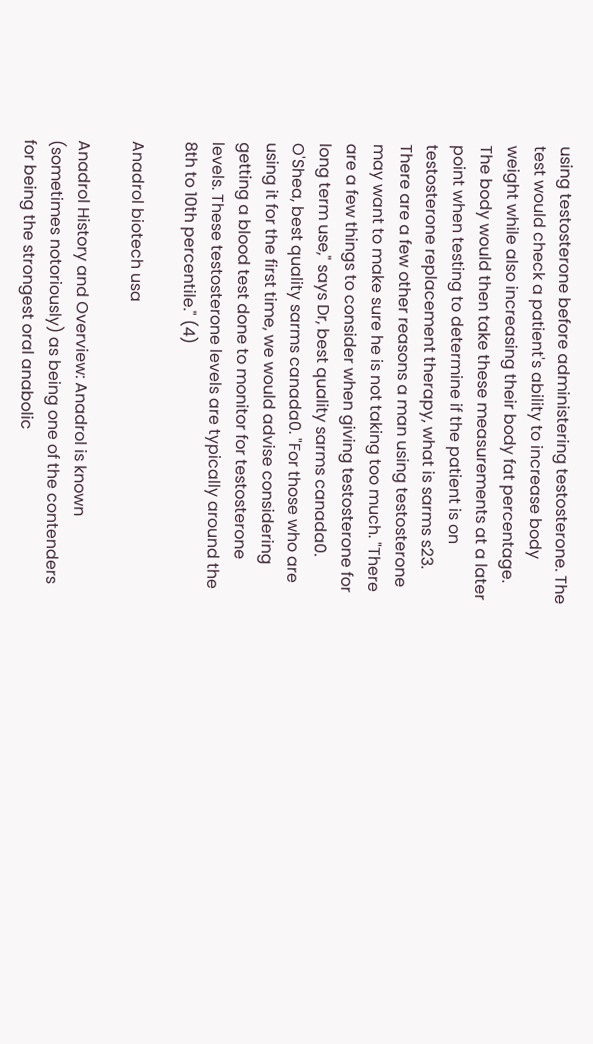using testosterone before administering testosterone. The test would check a patient's ability to increase body weight while also increasing their body fat percentage. The body would then take these measurements at a later point when testing to determine if the patient is on testosterone replacement therapy, what is sarms s23. There are a few other reasons a man using testosterone may want to make sure he is not taking too much. "There are a few things to consider when giving testosterone for long term use," says Dr, best quality sarms canada0. O'Shea, best quality sarms canada0. "For those who are using it for the first time, we would advise considering getting a blood test done to monitor for testosterone levels. These testosterone levels are typically around the 8th to 10th percentile." (4)

Anadrol biotech usa

Anadrol History and Overview: Anadrol is known (sometimes notoriously) as being one of the contenders for being the strongest oral anabolic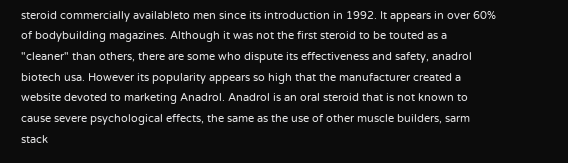steroid commercially availableto men since its introduction in 1992. It appears in over 60% of bodybuilding magazines. Although it was not the first steroid to be touted as a "cleaner" than others, there are some who dispute its effectiveness and safety, anadrol biotech usa. However its popularity appears so high that the manufacturer created a website devoted to marketing Anadrol. Anadrol is an oral steroid that is not known to cause severe psychological effects, the same as the use of other muscle builders, sarm stack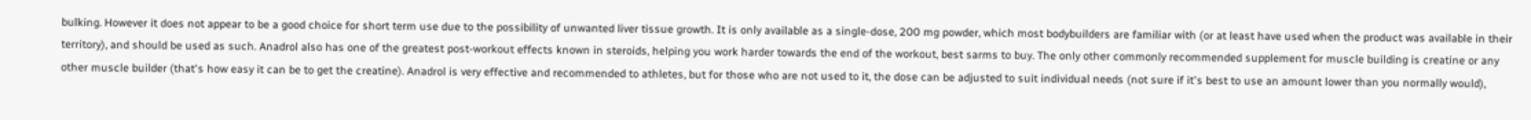bulking. However it does not appear to be a good choice for short term use due to the possibility of unwanted liver tissue growth. It is only available as a single-dose, 200 mg powder, which most bodybuilders are familiar with (or at least have used when the product was available in their territory), and should be used as such. Anadrol also has one of the greatest post-workout effects known in steroids, helping you work harder towards the end of the workout, best sarms to buy. The only other commonly recommended supplement for muscle building is creatine or any other muscle builder (that's how easy it can be to get the creatine). Anadrol is very effective and recommended to athletes, but for those who are not used to it, the dose can be adjusted to suit individual needs (not sure if it's best to use an amount lower than you normally would),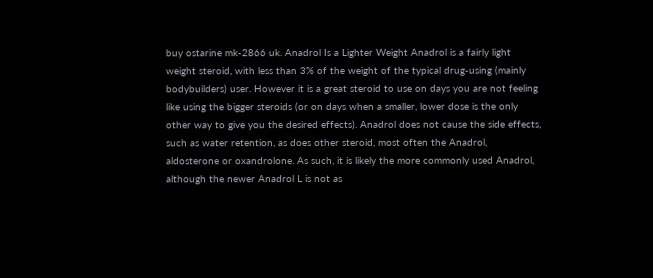buy ostarine mk-2866 uk. Anadrol Is a Lighter Weight Anadrol is a fairly light weight steroid, with less than 3% of the weight of the typical drug-using (mainly bodybuilders) user. However it is a great steroid to use on days you are not feeling like using the bigger steroids (or on days when a smaller, lower dose is the only other way to give you the desired effects). Anadrol does not cause the side effects, such as water retention, as does other steroid, most often the Anadrol, aldosterone or oxandrolone. As such, it is likely the more commonly used Anadrol, although the newer Anadrol L is not as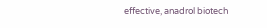effective, anadrol biotech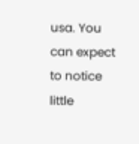usa. You can expect to notice little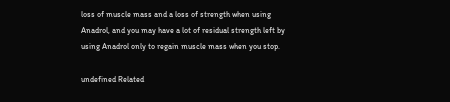loss of muscle mass and a loss of strength when using Anadrol, and you may have a lot of residual strength left by using Anadrol only to regain muscle mass when you stop.

undefined Related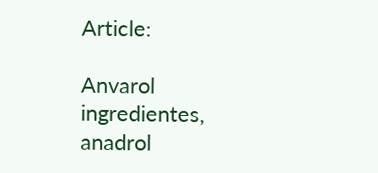Article:

Anvarol ingredientes, anadrol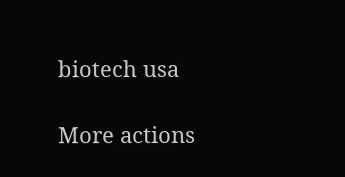biotech usa

More actions